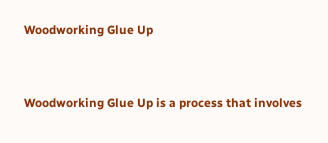Woodworking Glue Up


Woodworking Glue Up is a process that involves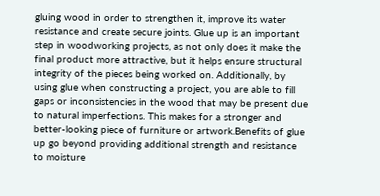gluing wood in order to strengthen it, improve its water resistance and create secure joints. Glue up is an important step in woodworking projects, as not only does it make the final product more attractive, but it helps ensure structural integrity of the pieces being worked on. Additionally, by using glue when constructing a project, you are able to fill gaps or inconsistencies in the wood that may be present due to natural imperfections. This makes for a stronger and better-looking piece of furniture or artwork.Benefits of glue up go beyond providing additional strength and resistance to moisture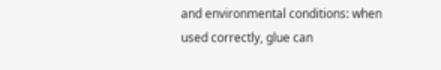and environmental conditions: when used correctly, glue can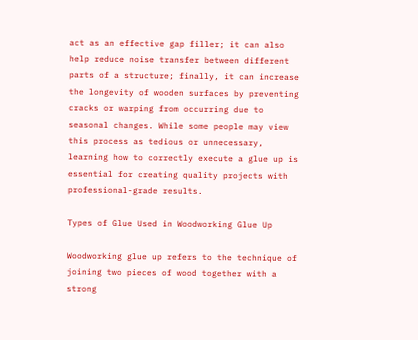act as an effective gap filler; it can also help reduce noise transfer between different parts of a structure; finally, it can increase the longevity of wooden surfaces by preventing cracks or warping from occurring due to seasonal changes. While some people may view this process as tedious or unnecessary, learning how to correctly execute a glue up is essential for creating quality projects with professional-grade results.

Types of Glue Used in Woodworking Glue Up

Woodworking glue up refers to the technique of joining two pieces of wood together with a strong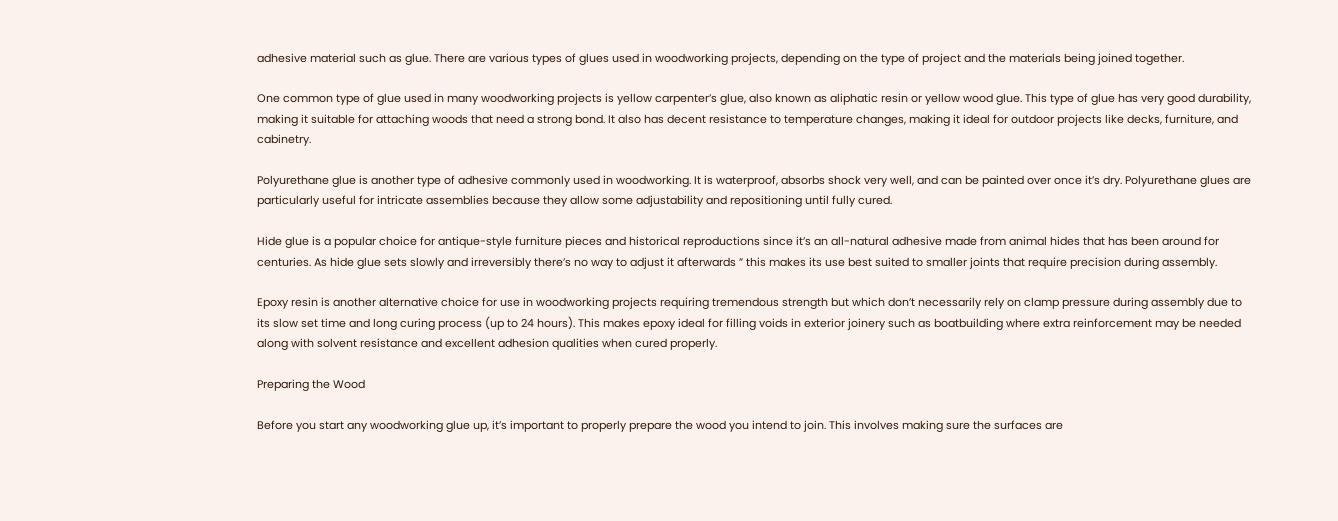adhesive material such as glue. There are various types of glues used in woodworking projects, depending on the type of project and the materials being joined together.

One common type of glue used in many woodworking projects is yellow carpenter’s glue, also known as aliphatic resin or yellow wood glue. This type of glue has very good durability, making it suitable for attaching woods that need a strong bond. It also has decent resistance to temperature changes, making it ideal for outdoor projects like decks, furniture, and cabinetry.

Polyurethane glue is another type of adhesive commonly used in woodworking. It is waterproof, absorbs shock very well, and can be painted over once it’s dry. Polyurethane glues are particularly useful for intricate assemblies because they allow some adjustability and repositioning until fully cured.

Hide glue is a popular choice for antique-style furniture pieces and historical reproductions since it’s an all-natural adhesive made from animal hides that has been around for centuries. As hide glue sets slowly and irreversibly there’s no way to adjust it afterwards ” this makes its use best suited to smaller joints that require precision during assembly.

Epoxy resin is another alternative choice for use in woodworking projects requiring tremendous strength but which don’t necessarily rely on clamp pressure during assembly due to its slow set time and long curing process (up to 24 hours). This makes epoxy ideal for filling voids in exterior joinery such as boatbuilding where extra reinforcement may be needed along with solvent resistance and excellent adhesion qualities when cured properly.

Preparing the Wood

Before you start any woodworking glue up, it’s important to properly prepare the wood you intend to join. This involves making sure the surfaces are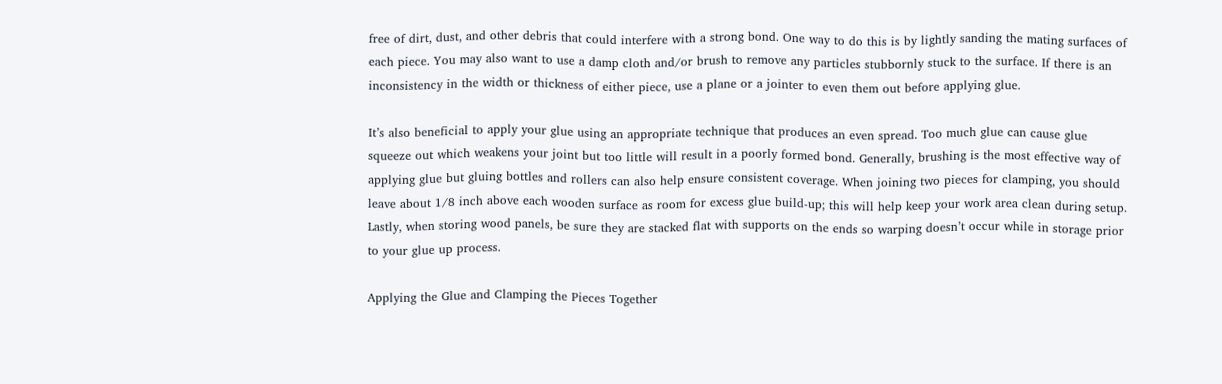free of dirt, dust, and other debris that could interfere with a strong bond. One way to do this is by lightly sanding the mating surfaces of each piece. You may also want to use a damp cloth and/or brush to remove any particles stubbornly stuck to the surface. If there is an inconsistency in the width or thickness of either piece, use a plane or a jointer to even them out before applying glue.

It’s also beneficial to apply your glue using an appropriate technique that produces an even spread. Too much glue can cause glue squeeze out which weakens your joint but too little will result in a poorly formed bond. Generally, brushing is the most effective way of applying glue but gluing bottles and rollers can also help ensure consistent coverage. When joining two pieces for clamping, you should leave about 1/8 inch above each wooden surface as room for excess glue build-up; this will help keep your work area clean during setup. Lastly, when storing wood panels, be sure they are stacked flat with supports on the ends so warping doesn’t occur while in storage prior to your glue up process.

Applying the Glue and Clamping the Pieces Together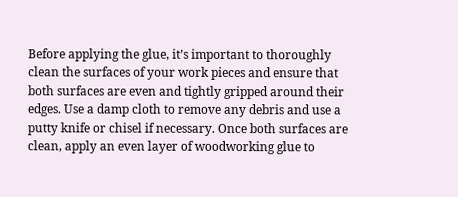Before applying the glue, it’s important to thoroughly clean the surfaces of your work pieces and ensure that both surfaces are even and tightly gripped around their edges. Use a damp cloth to remove any debris and use a putty knife or chisel if necessary. Once both surfaces are clean, apply an even layer of woodworking glue to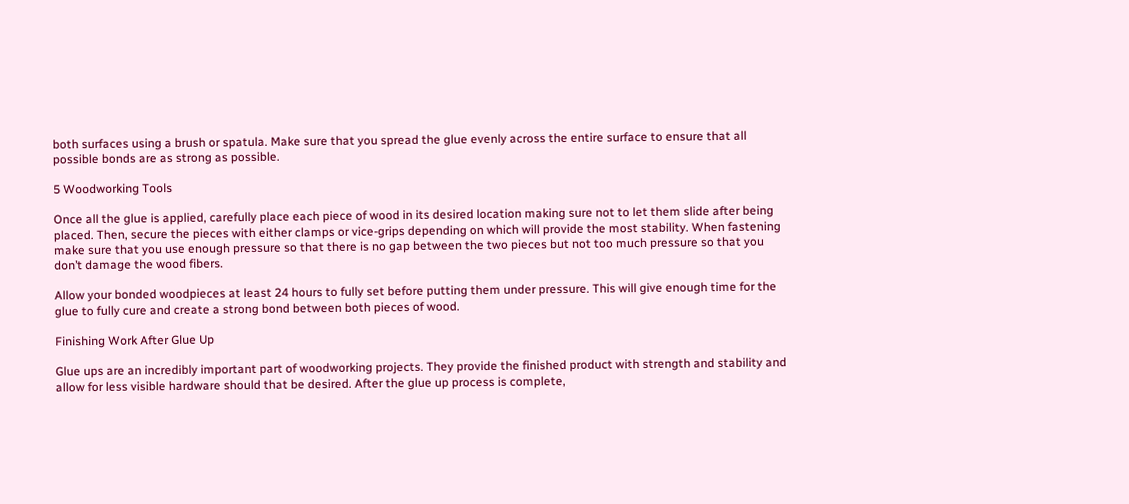both surfaces using a brush or spatula. Make sure that you spread the glue evenly across the entire surface to ensure that all possible bonds are as strong as possible.

5 Woodworking Tools

Once all the glue is applied, carefully place each piece of wood in its desired location making sure not to let them slide after being placed. Then, secure the pieces with either clamps or vice-grips depending on which will provide the most stability. When fastening make sure that you use enough pressure so that there is no gap between the two pieces but not too much pressure so that you don’t damage the wood fibers.

Allow your bonded woodpieces at least 24 hours to fully set before putting them under pressure. This will give enough time for the glue to fully cure and create a strong bond between both pieces of wood.

Finishing Work After Glue Up

Glue ups are an incredibly important part of woodworking projects. They provide the finished product with strength and stability and allow for less visible hardware should that be desired. After the glue up process is complete,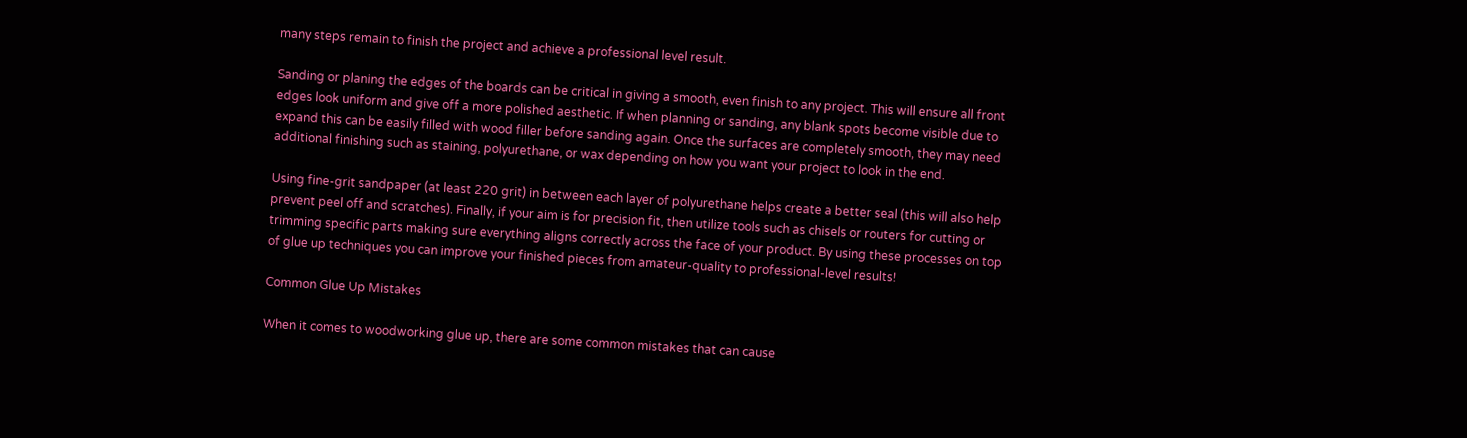many steps remain to finish the project and achieve a professional level result.

Sanding or planing the edges of the boards can be critical in giving a smooth, even finish to any project. This will ensure all front edges look uniform and give off a more polished aesthetic. If when planning or sanding, any blank spots become visible due to expand this can be easily filled with wood filler before sanding again. Once the surfaces are completely smooth, they may need additional finishing such as staining, polyurethane, or wax depending on how you want your project to look in the end.

Using fine-grit sandpaper (at least 220 grit) in between each layer of polyurethane helps create a better seal (this will also help prevent peel off and scratches). Finally, if your aim is for precision fit, then utilize tools such as chisels or routers for cutting or trimming specific parts making sure everything aligns correctly across the face of your product. By using these processes on top of glue up techniques you can improve your finished pieces from amateur-quality to professional-level results!

Common Glue Up Mistakes

When it comes to woodworking glue up, there are some common mistakes that can cause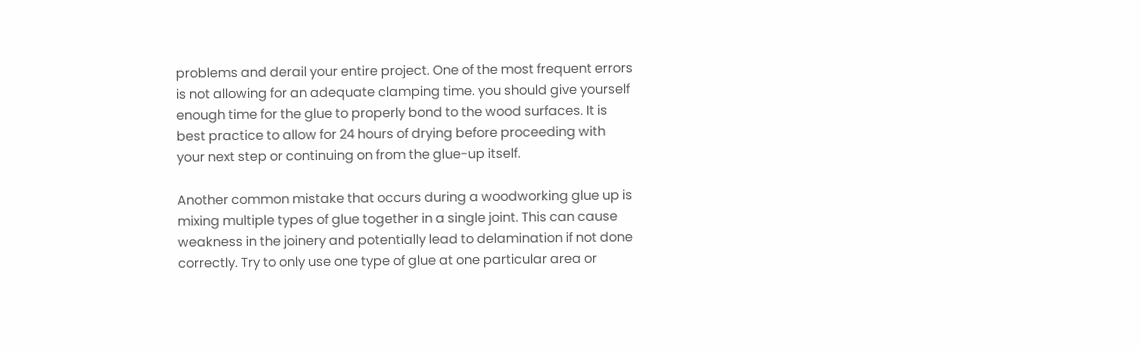problems and derail your entire project. One of the most frequent errors is not allowing for an adequate clamping time. you should give yourself enough time for the glue to properly bond to the wood surfaces. It is best practice to allow for 24 hours of drying before proceeding with your next step or continuing on from the glue-up itself.

Another common mistake that occurs during a woodworking glue up is mixing multiple types of glue together in a single joint. This can cause weakness in the joinery and potentially lead to delamination if not done correctly. Try to only use one type of glue at one particular area or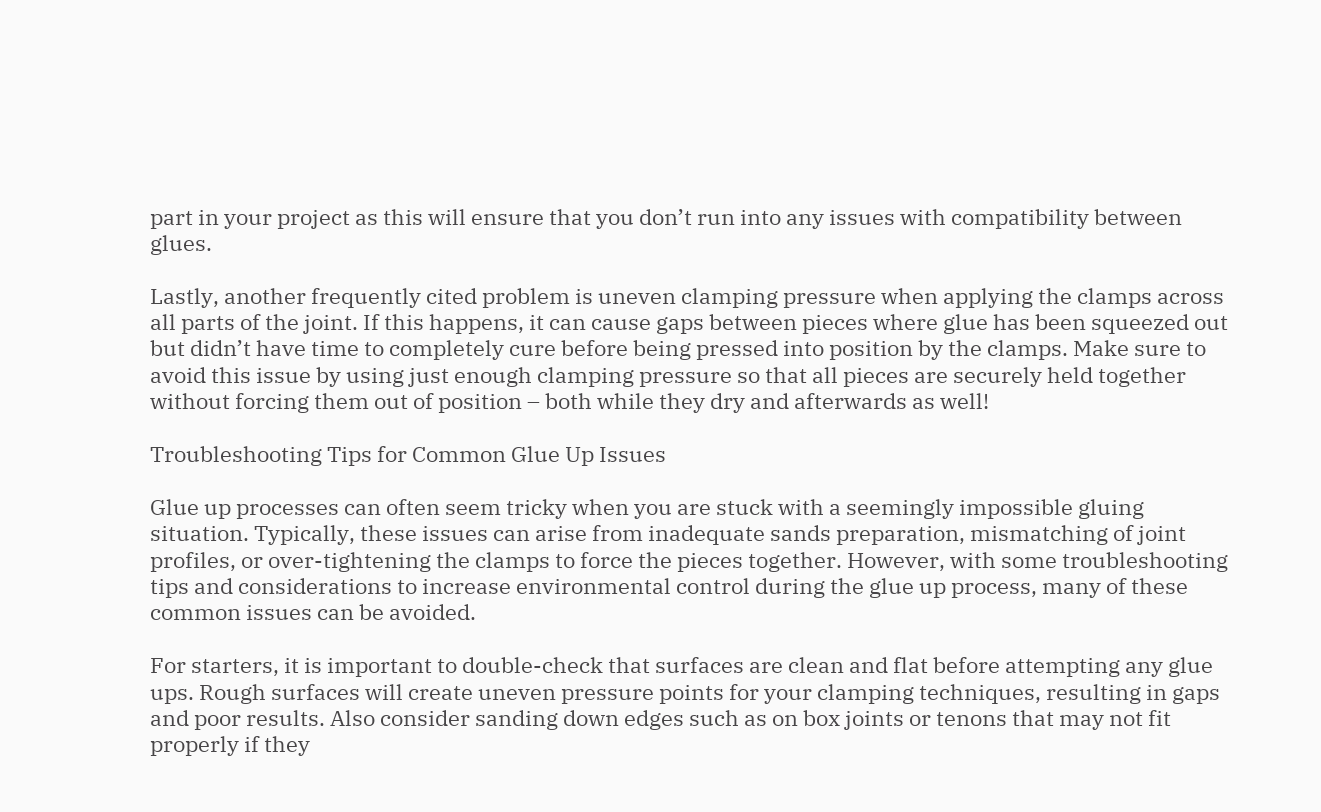part in your project as this will ensure that you don’t run into any issues with compatibility between glues.

Lastly, another frequently cited problem is uneven clamping pressure when applying the clamps across all parts of the joint. If this happens, it can cause gaps between pieces where glue has been squeezed out but didn’t have time to completely cure before being pressed into position by the clamps. Make sure to avoid this issue by using just enough clamping pressure so that all pieces are securely held together without forcing them out of position – both while they dry and afterwards as well!

Troubleshooting Tips for Common Glue Up Issues

Glue up processes can often seem tricky when you are stuck with a seemingly impossible gluing situation. Typically, these issues can arise from inadequate sands preparation, mismatching of joint profiles, or over-tightening the clamps to force the pieces together. However, with some troubleshooting tips and considerations to increase environmental control during the glue up process, many of these common issues can be avoided.

For starters, it is important to double-check that surfaces are clean and flat before attempting any glue ups. Rough surfaces will create uneven pressure points for your clamping techniques, resulting in gaps and poor results. Also consider sanding down edges such as on box joints or tenons that may not fit properly if they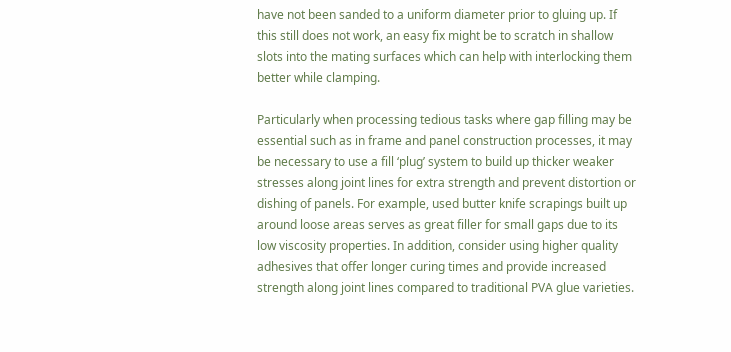have not been sanded to a uniform diameter prior to gluing up. If this still does not work, an easy fix might be to scratch in shallow slots into the mating surfaces which can help with interlocking them better while clamping.

Particularly when processing tedious tasks where gap filling may be essential such as in frame and panel construction processes, it may be necessary to use a fill ‘plug’ system to build up thicker weaker stresses along joint lines for extra strength and prevent distortion or dishing of panels. For example, used butter knife scrapings built up around loose areas serves as great filler for small gaps due to its low viscosity properties. In addition, consider using higher quality adhesives that offer longer curing times and provide increased strength along joint lines compared to traditional PVA glue varieties.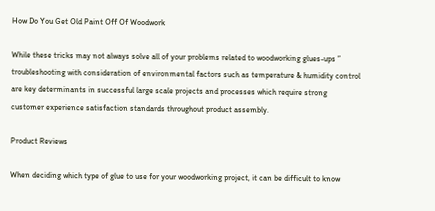How Do You Get Old Paint Off Of Woodwork

While these tricks may not always solve all of your problems related to woodworking glues-ups ” troubleshooting with consideration of environmental factors such as temperature & humidity control are key determinants in successful large scale projects and processes which require strong customer experience satisfaction standards throughout product assembly.

Product Reviews

When deciding which type of glue to use for your woodworking project, it can be difficult to know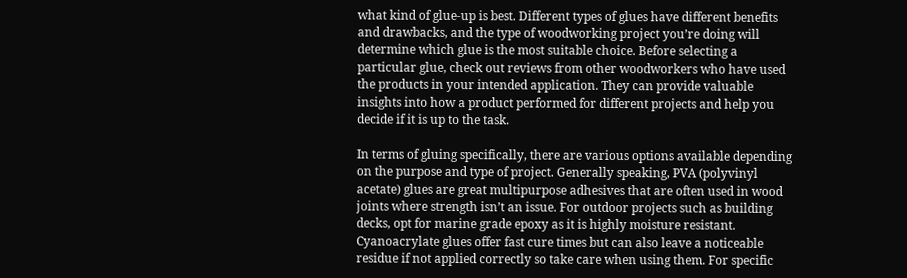what kind of glue-up is best. Different types of glues have different benefits and drawbacks, and the type of woodworking project you’re doing will determine which glue is the most suitable choice. Before selecting a particular glue, check out reviews from other woodworkers who have used the products in your intended application. They can provide valuable insights into how a product performed for different projects and help you decide if it is up to the task.

In terms of gluing specifically, there are various options available depending on the purpose and type of project. Generally speaking, PVA (polyvinyl acetate) glues are great multipurpose adhesives that are often used in wood joints where strength isn’t an issue. For outdoor projects such as building decks, opt for marine grade epoxy as it is highly moisture resistant. Cyanoacrylate glues offer fast cure times but can also leave a noticeable residue if not applied correctly so take care when using them. For specific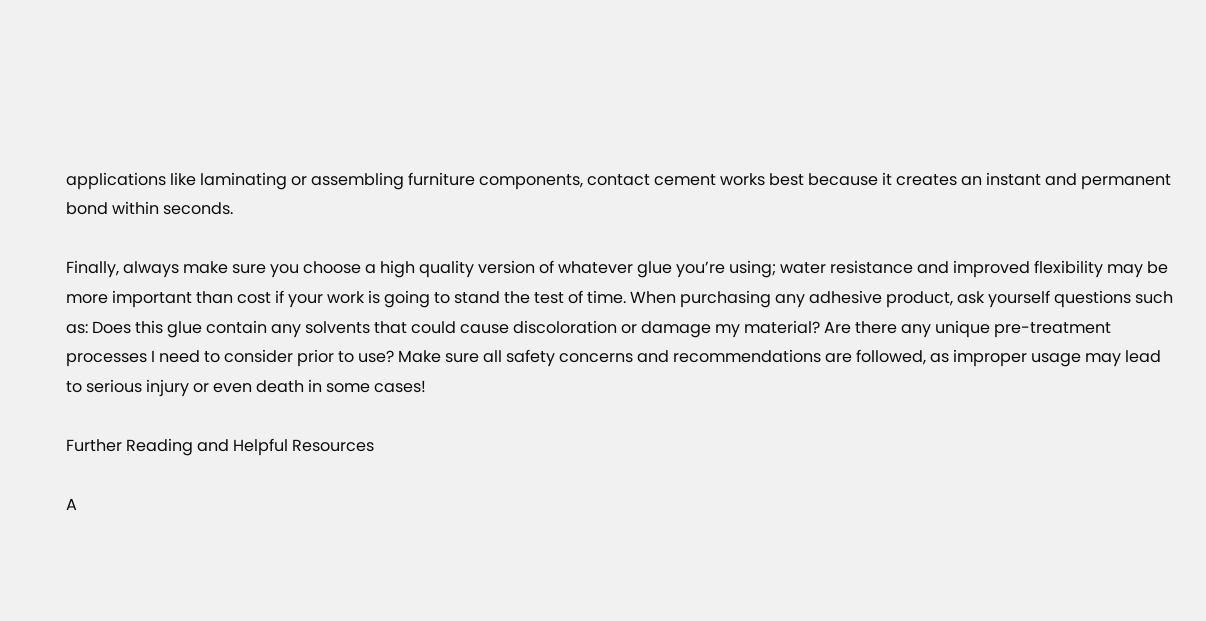applications like laminating or assembling furniture components, contact cement works best because it creates an instant and permanent bond within seconds.

Finally, always make sure you choose a high quality version of whatever glue you’re using; water resistance and improved flexibility may be more important than cost if your work is going to stand the test of time. When purchasing any adhesive product, ask yourself questions such as: Does this glue contain any solvents that could cause discoloration or damage my material? Are there any unique pre-treatment processes I need to consider prior to use? Make sure all safety concerns and recommendations are followed, as improper usage may lead to serious injury or even death in some cases!

Further Reading and Helpful Resources

A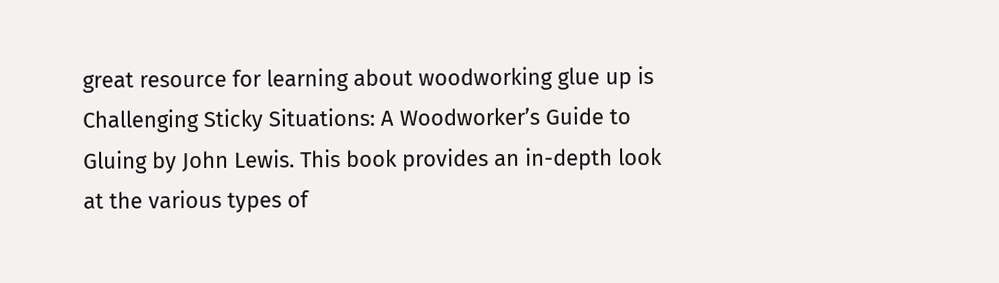great resource for learning about woodworking glue up is Challenging Sticky Situations: A Woodworker’s Guide to Gluing by John Lewis. This book provides an in-depth look at the various types of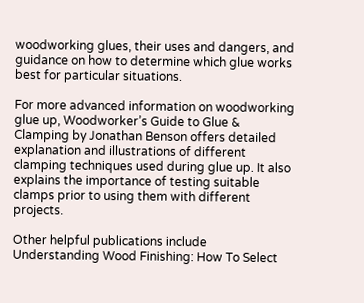woodworking glues, their uses and dangers, and guidance on how to determine which glue works best for particular situations.

For more advanced information on woodworking glue up, Woodworker’s Guide to Glue & Clamping by Jonathan Benson offers detailed explanation and illustrations of different clamping techniques used during glue up. It also explains the importance of testing suitable clamps prior to using them with different projects.

Other helpful publications include Understanding Wood Finishing: How To Select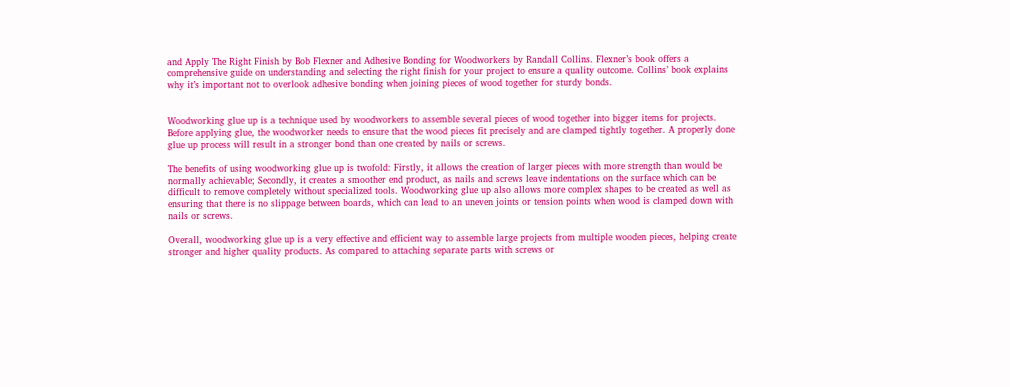and Apply The Right Finish by Bob Flexner and Adhesive Bonding for Woodworkers by Randall Collins. Flexner’s book offers a comprehensive guide on understanding and selecting the right finish for your project to ensure a quality outcome. Collins’ book explains why it’s important not to overlook adhesive bonding when joining pieces of wood together for sturdy bonds.


Woodworking glue up is a technique used by woodworkers to assemble several pieces of wood together into bigger items for projects. Before applying glue, the woodworker needs to ensure that the wood pieces fit precisely and are clamped tightly together. A properly done glue up process will result in a stronger bond than one created by nails or screws.

The benefits of using woodworking glue up is twofold: Firstly, it allows the creation of larger pieces with more strength than would be normally achievable; Secondly, it creates a smoother end product, as nails and screws leave indentations on the surface which can be difficult to remove completely without specialized tools. Woodworking glue up also allows more complex shapes to be created as well as ensuring that there is no slippage between boards, which can lead to an uneven joints or tension points when wood is clamped down with nails or screws.

Overall, woodworking glue up is a very effective and efficient way to assemble large projects from multiple wooden pieces, helping create stronger and higher quality products. As compared to attaching separate parts with screws or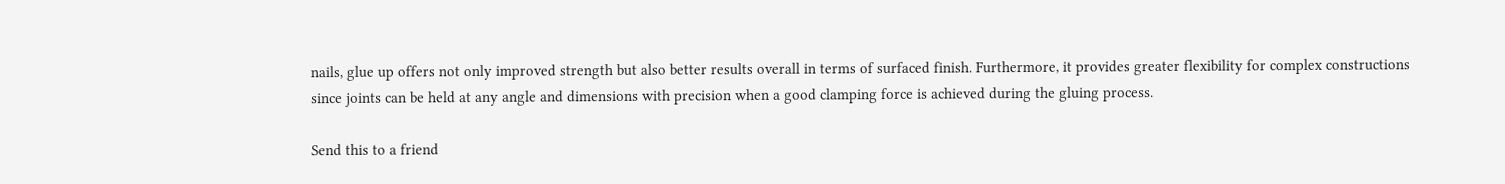nails, glue up offers not only improved strength but also better results overall in terms of surfaced finish. Furthermore, it provides greater flexibility for complex constructions since joints can be held at any angle and dimensions with precision when a good clamping force is achieved during the gluing process.

Send this to a friend